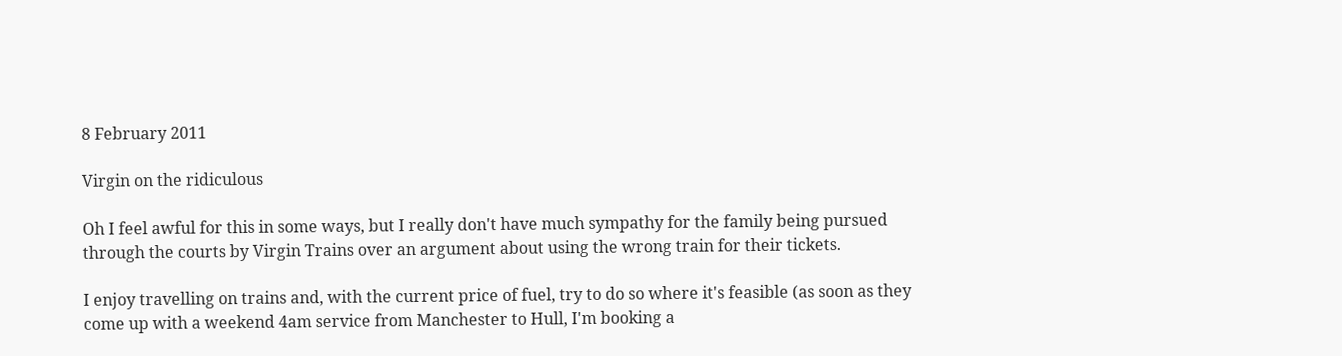8 February 2011

Virgin on the ridiculous

Oh I feel awful for this in some ways, but I really don't have much sympathy for the family being pursued through the courts by Virgin Trains over an argument about using the wrong train for their tickets.

I enjoy travelling on trains and, with the current price of fuel, try to do so where it's feasible (as soon as they come up with a weekend 4am service from Manchester to Hull, I'm booking a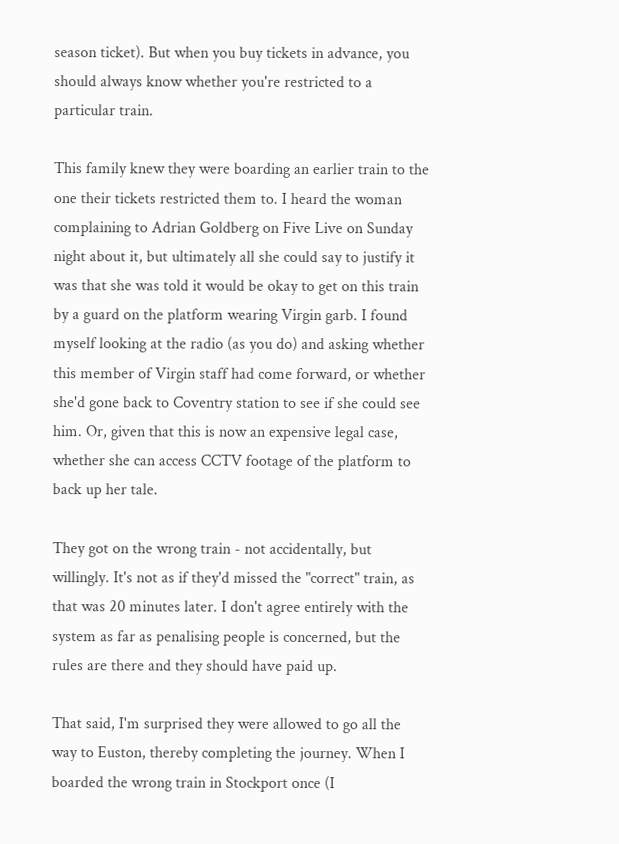season ticket). But when you buy tickets in advance, you should always know whether you're restricted to a particular train.

This family knew they were boarding an earlier train to the one their tickets restricted them to. I heard the woman complaining to Adrian Goldberg on Five Live on Sunday night about it, but ultimately all she could say to justify it was that she was told it would be okay to get on this train by a guard on the platform wearing Virgin garb. I found myself looking at the radio (as you do) and asking whether this member of Virgin staff had come forward, or whether she'd gone back to Coventry station to see if she could see him. Or, given that this is now an expensive legal case, whether she can access CCTV footage of the platform to back up her tale.

They got on the wrong train - not accidentally, but willingly. It's not as if they'd missed the "correct" train, as that was 20 minutes later. I don't agree entirely with the system as far as penalising people is concerned, but the rules are there and they should have paid up.

That said, I'm surprised they were allowed to go all the way to Euston, thereby completing the journey. When I boarded the wrong train in Stockport once (I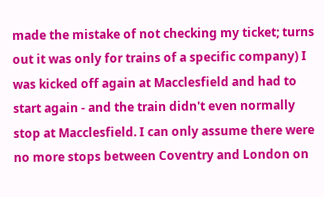made the mistake of not checking my ticket; turns out it was only for trains of a specific company) I was kicked off again at Macclesfield and had to start again - and the train didn't even normally stop at Macclesfield. I can only assume there were no more stops between Coventry and London on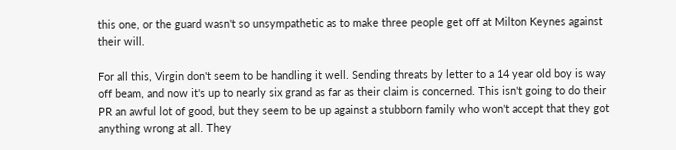this one, or the guard wasn't so unsympathetic as to make three people get off at Milton Keynes against their will.

For all this, Virgin don't seem to be handling it well. Sending threats by letter to a 14 year old boy is way off beam, and now it's up to nearly six grand as far as their claim is concerned. This isn't going to do their PR an awful lot of good, but they seem to be up against a stubborn family who won't accept that they got anything wrong at all. They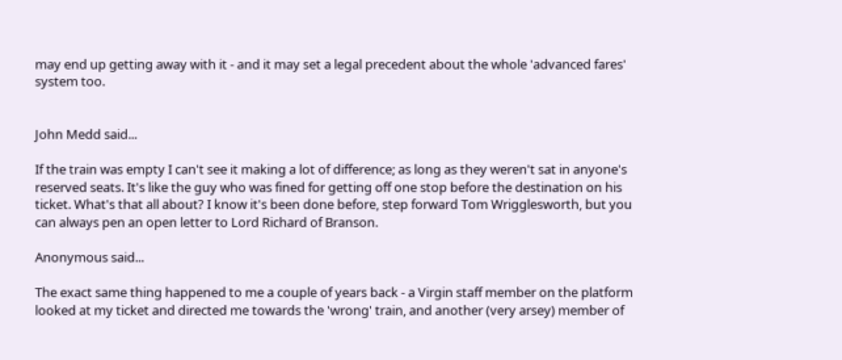may end up getting away with it - and it may set a legal precedent about the whole 'advanced fares' system too.


John Medd said...

If the train was empty I can't see it making a lot of difference; as long as they weren't sat in anyone's reserved seats. It's like the guy who was fined for getting off one stop before the destination on his ticket. What's that all about? I know it's been done before, step forward Tom Wrigglesworth, but you can always pen an open letter to Lord Richard of Branson.

Anonymous said...

The exact same thing happened to me a couple of years back - a Virgin staff member on the platform looked at my ticket and directed me towards the 'wrong' train, and another (very arsey) member of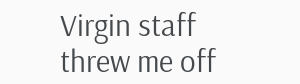Virgin staff threw me off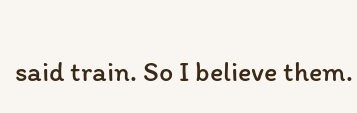said train. So I believe them.